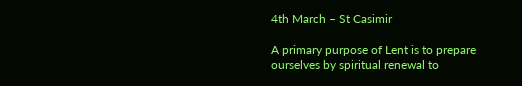4th March – St Casimir

A primary purpose of Lent is to prepare ourselves by spiritual renewal to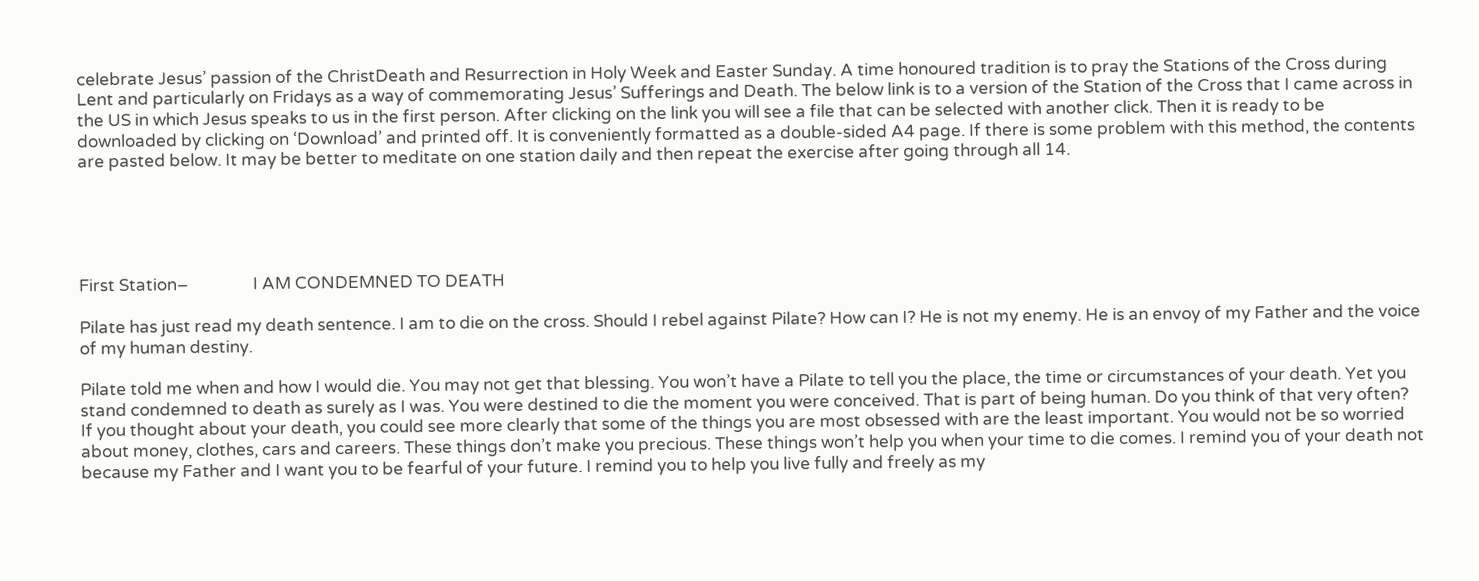celebrate Jesus’ passion of the ChristDeath and Resurrection in Holy Week and Easter Sunday. A time honoured tradition is to pray the Stations of the Cross during Lent and particularly on Fridays as a way of commemorating Jesus’ Sufferings and Death. The below link is to a version of the Station of the Cross that I came across in the US in which Jesus speaks to us in the first person. After clicking on the link you will see a file that can be selected with another click. Then it is ready to be downloaded by clicking on ‘Download’ and printed off. It is conveniently formatted as a double-sided A4 page. If there is some problem with this method, the contents are pasted below. It may be better to meditate on one station daily and then repeat the exercise after going through all 14.





First Station–                I AM CONDEMNED TO DEATH

Pilate has just read my death sentence. I am to die on the cross. Should I rebel against Pilate? How can I? He is not my enemy. He is an envoy of my Father and the voice of my human destiny.

Pilate told me when and how I would die. You may not get that blessing. You won’t have a Pilate to tell you the place, the time or circumstances of your death. Yet you stand condemned to death as surely as I was. You were destined to die the moment you were conceived. That is part of being human. Do you think of that very often? If you thought about your death, you could see more clearly that some of the things you are most obsessed with are the least important. You would not be so worried about money, clothes, cars and careers. These things don’t make you precious. These things won’t help you when your time to die comes. I remind you of your death not because my Father and I want you to be fearful of your future. I remind you to help you live fully and freely as my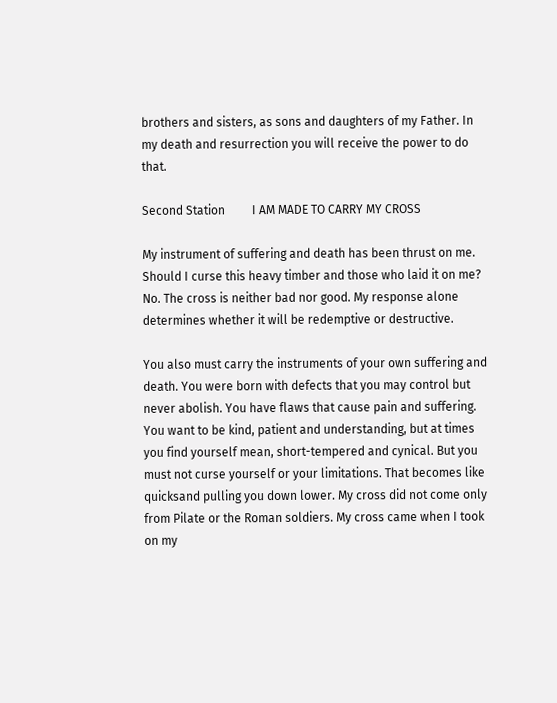brothers and sisters, as sons and daughters of my Father. In my death and resurrection you will receive the power to do that.

Second Station         I AM MADE TO CARRY MY CROSS

My instrument of suffering and death has been thrust on me. Should I curse this heavy timber and those who laid it on me? No. The cross is neither bad nor good. My response alone determines whether it will be redemptive or destructive.

You also must carry the instruments of your own suffering and death. You were born with defects that you may control but never abolish. You have flaws that cause pain and suffering. You want to be kind, patient and understanding, but at times you find yourself mean, short-tempered and cynical. But you must not curse yourself or your limitations. That becomes like quicksand pulling you down lower. My cross did not come only from Pilate or the Roman soldiers. My cross came when I took on my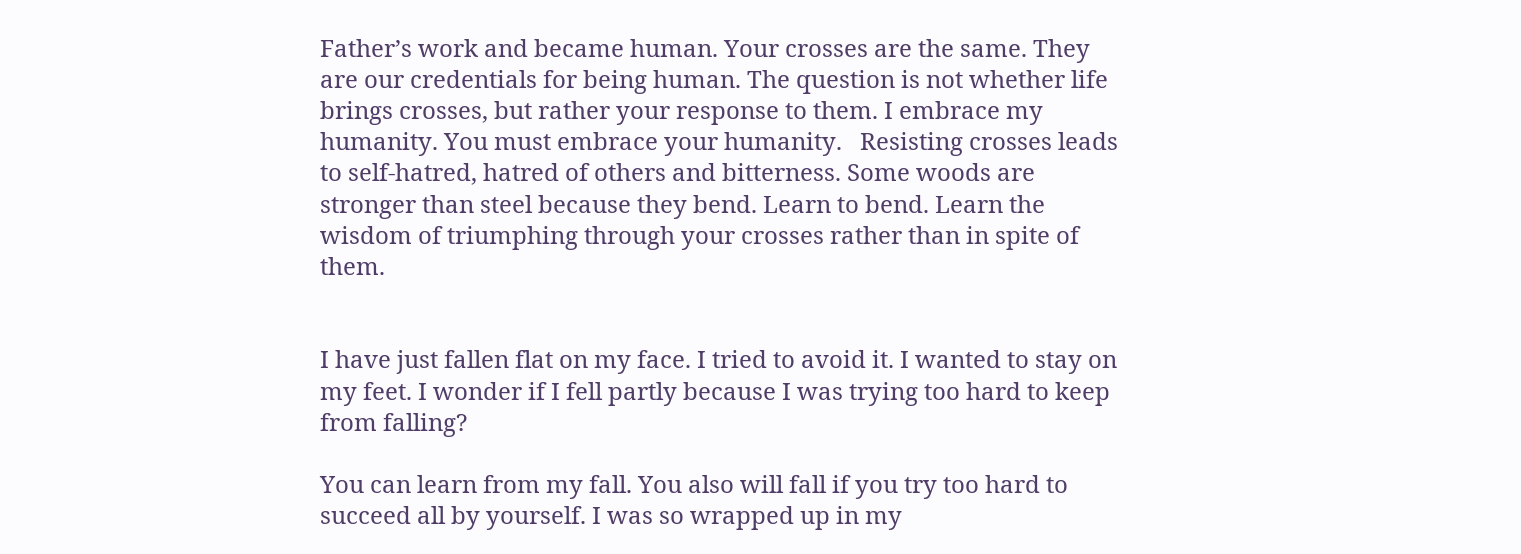Father’s work and became human. Your crosses are the same. They are our credentials for being human. The question is not whether life brings crosses, but rather your response to them. I embrace my humanity. You must embrace your humanity.   Resisting crosses leads to self-hatred, hatred of others and bitterness. Some woods are stronger than steel because they bend. Learn to bend. Learn the wisdom of triumphing through your crosses rather than in spite of them.


I have just fallen flat on my face. I tried to avoid it. I wanted to stay on my feet. I wonder if I fell partly because I was trying too hard to keep from falling?

You can learn from my fall. You also will fall if you try too hard to succeed all by yourself. I was so wrapped up in my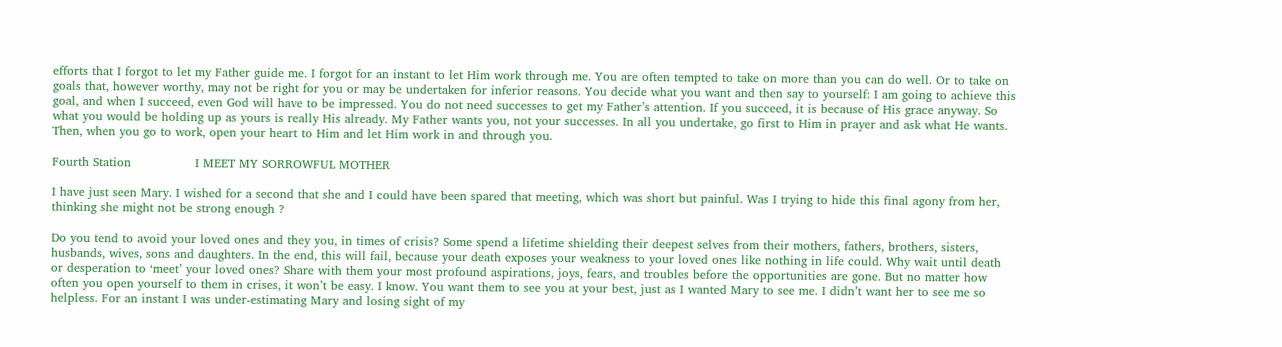efforts that I forgot to let my Father guide me. I forgot for an instant to let Him work through me. You are often tempted to take on more than you can do well. Or to take on goals that, however worthy, may not be right for you or may be undertaken for inferior reasons. You decide what you want and then say to yourself: I am going to achieve this goal, and when I succeed, even God will have to be impressed. You do not need successes to get my Father’s attention. If you succeed, it is because of His grace anyway. So what you would be holding up as yours is really His already. My Father wants you, not your successes. In all you undertake, go first to Him in prayer and ask what He wants. Then, when you go to work, open your heart to Him and let Him work in and through you.

Fourth Station                I MEET MY SORROWFUL MOTHER

I have just seen Mary. I wished for a second that she and I could have been spared that meeting, which was short but painful. Was I trying to hide this final agony from her, thinking she might not be strong enough ?

Do you tend to avoid your loved ones and they you, in times of crisis? Some spend a lifetime shielding their deepest selves from their mothers, fathers, brothers, sisters, husbands, wives, sons and daughters. In the end, this will fail, because your death exposes your weakness to your loved ones like nothing in life could. Why wait until death or desperation to ‘meet’ your loved ones? Share with them your most profound aspirations, joys, fears, and troubles before the opportunities are gone. But no matter how often you open yourself to them in crises, it won’t be easy. I know. You want them to see you at your best, just as I wanted Mary to see me. I didn’t want her to see me so helpless. For an instant I was under-estimating Mary and losing sight of my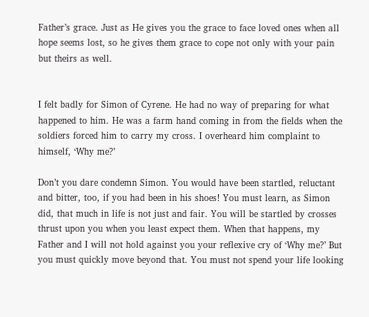Father’s grace. Just as He gives you the grace to face loved ones when all hope seems lost, so he gives them grace to cope not only with your pain but theirs as well.


I felt badly for Simon of Cyrene. He had no way of preparing for what happened to him. He was a farm hand coming in from the fields when the soldiers forced him to carry my cross. I overheard him complaint to himself, ‘Why me?’

Don’t you dare condemn Simon. You would have been startled, reluctant and bitter, too, if you had been in his shoes! You must learn, as Simon did, that much in life is not just and fair. You will be startled by crosses thrust upon you when you least expect them. When that happens, my Father and I will not hold against you your reflexive cry of ‘Why me?’ But you must quickly move beyond that. You must not spend your life looking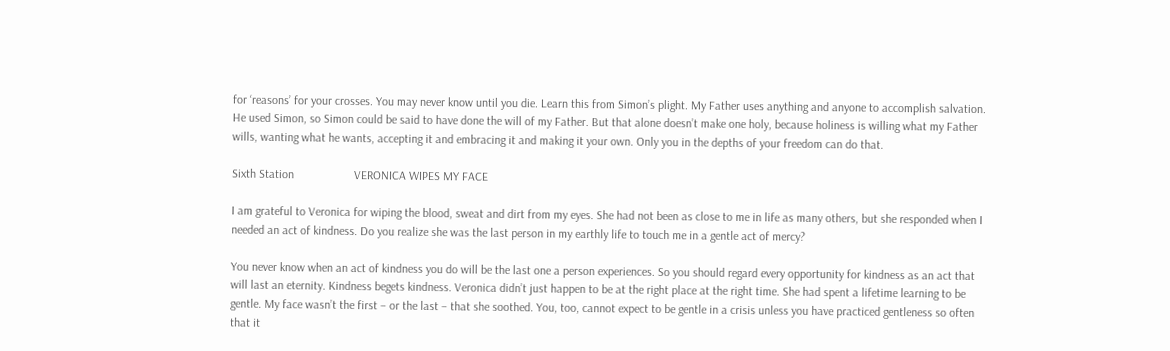for ‘reasons’ for your crosses. You may never know until you die. Learn this from Simon’s plight. My Father uses anything and anyone to accomplish salvation. He used Simon, so Simon could be said to have done the will of my Father. But that alone doesn’t make one holy, because holiness is willing what my Father wills, wanting what he wants, accepting it and embracing it and making it your own. Only you in the depths of your freedom can do that.

Sixth Station                    VERONICA WIPES MY FACE

I am grateful to Veronica for wiping the blood, sweat and dirt from my eyes. She had not been as close to me in life as many others, but she responded when I needed an act of kindness. Do you realize she was the last person in my earthly life to touch me in a gentle act of mercy?

You never know when an act of kindness you do will be the last one a person experiences. So you should regard every opportunity for kindness as an act that will last an eternity. Kindness begets kindness. Veronica didn’t just happen to be at the right place at the right time. She had spent a lifetime learning to be gentle. My face wasn’t the first – or the last – that she soothed. You, too, cannot expect to be gentle in a crisis unless you have practiced gentleness so often that it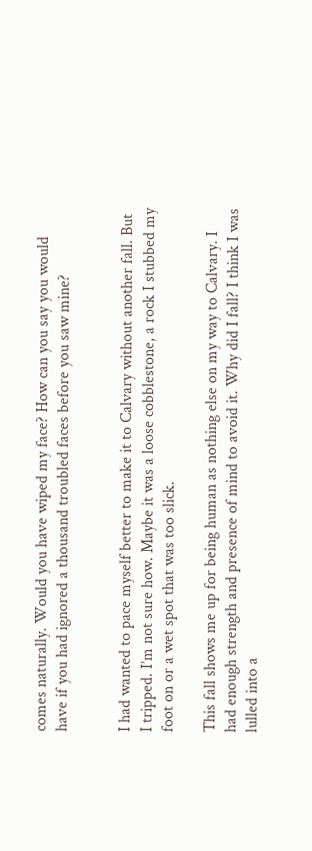comes naturally. Would you have wiped my face? How can you say you would have if you had ignored a thousand troubled faces before you saw mine?


I had wanted to pace myself better to make it to Calvary without another fall. But I tripped. I’m not sure how. Maybe it was a loose cobblestone, a rock I stubbed my foot on or a wet spot that was too slick.

This fall shows me up for being human as nothing else on my way to Calvary. I had enough strength and presence of mind to avoid it. Why did I fall? I think I was lulled into a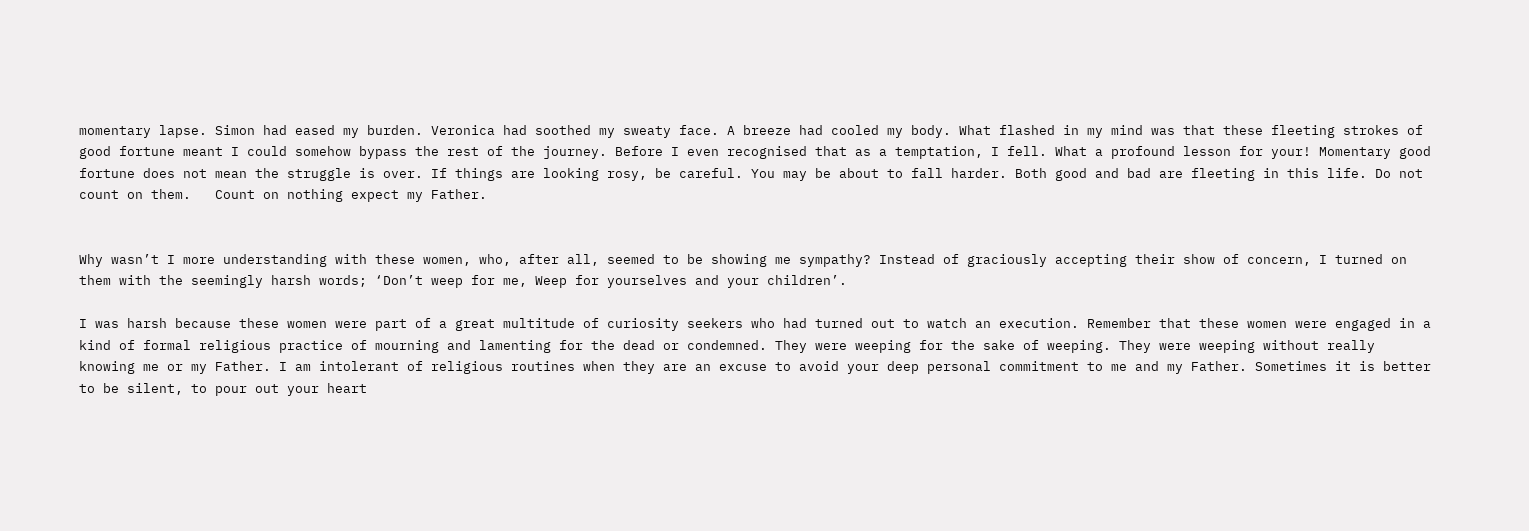momentary lapse. Simon had eased my burden. Veronica had soothed my sweaty face. A breeze had cooled my body. What flashed in my mind was that these fleeting strokes of good fortune meant I could somehow bypass the rest of the journey. Before I even recognised that as a temptation, I fell. What a profound lesson for your! Momentary good fortune does not mean the struggle is over. If things are looking rosy, be careful. You may be about to fall harder. Both good and bad are fleeting in this life. Do not count on them.   Count on nothing expect my Father.


Why wasn’t I more understanding with these women, who, after all, seemed to be showing me sympathy? Instead of graciously accepting their show of concern, I turned on them with the seemingly harsh words; ‘Don’t weep for me, Weep for yourselves and your children’.

I was harsh because these women were part of a great multitude of curiosity seekers who had turned out to watch an execution. Remember that these women were engaged in a kind of formal religious practice of mourning and lamenting for the dead or condemned. They were weeping for the sake of weeping. They were weeping without really knowing me or my Father. I am intolerant of religious routines when they are an excuse to avoid your deep personal commitment to me and my Father. Sometimes it is better to be silent, to pour out your heart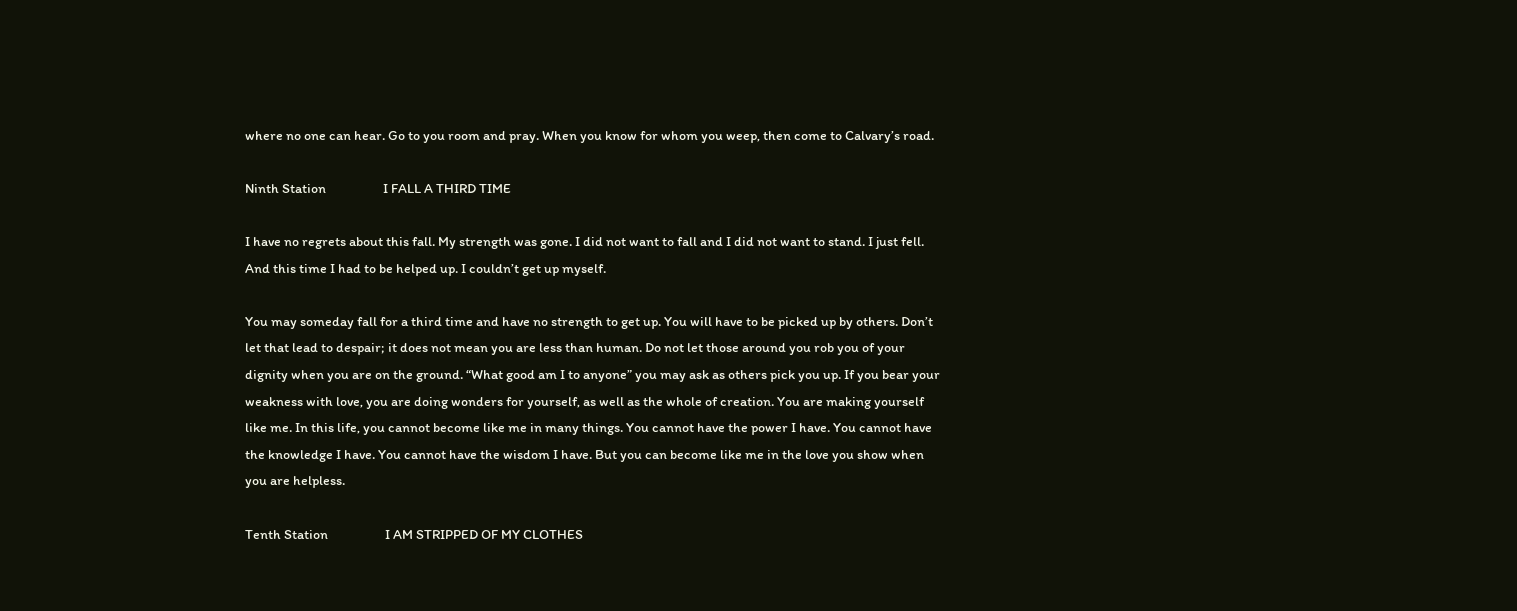where no one can hear. Go to you room and pray. When you know for whom you weep, then come to Calvary’s road.

Ninth Station                   I FALL A THIRD TIME

I have no regrets about this fall. My strength was gone. I did not want to fall and I did not want to stand. I just fell. And this time I had to be helped up. I couldn’t get up myself.

You may someday fall for a third time and have no strength to get up. You will have to be picked up by others. Don’t let that lead to despair; it does not mean you are less than human. Do not let those around you rob you of your dignity when you are on the ground. “What good am I to anyone” you may ask as others pick you up. If you bear your weakness with love, you are doing wonders for yourself, as well as the whole of creation. You are making yourself like me. In this life, you cannot become like me in many things. You cannot have the power I have. You cannot have the knowledge I have. You cannot have the wisdom I have. But you can become like me in the love you show when you are helpless.

Tenth Station                   I AM STRIPPED OF MY CLOTHES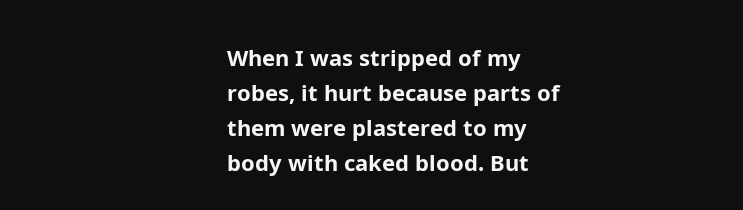When I was stripped of my robes, it hurt because parts of them were plastered to my body with caked blood. But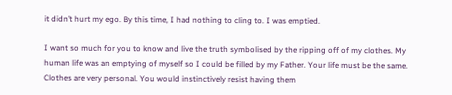it didn’t hurt my ego. By this time, I had nothing to cling to. I was emptied.

I want so much for you to know and live the truth symbolised by the ripping off of my clothes. My human life was an emptying of myself so I could be filled by my Father. Your life must be the same. Clothes are very personal. You would instinctively resist having them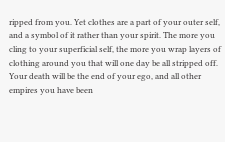ripped from you. Yet clothes are a part of your outer self, and a symbol of it rather than your spirit. The more you cling to your superficial self, the more you wrap layers of clothing around you that will one day be all stripped off. Your death will be the end of your ego, and all other empires you have been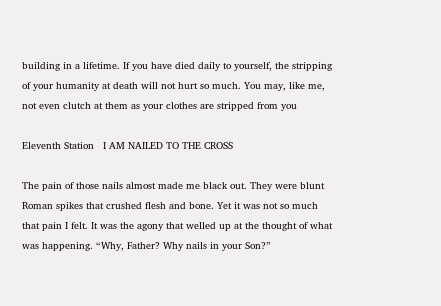building in a lifetime. If you have died daily to yourself, the stripping of your humanity at death will not hurt so much. You may, like me, not even clutch at them as your clothes are stripped from you

Eleventh Station   I AM NAILED TO THE CROSS

The pain of those nails almost made me black out. They were blunt Roman spikes that crushed flesh and bone. Yet it was not so much that pain I felt. It was the agony that welled up at the thought of what was happening. “Why, Father? Why nails in your Son?”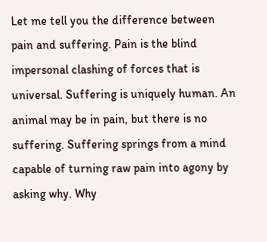Let me tell you the difference between pain and suffering. Pain is the blind impersonal clashing of forces that is universal. Suffering is uniquely human. An animal may be in pain, but there is no suffering. Suffering springs from a mind capable of turning raw pain into agony by asking why. Why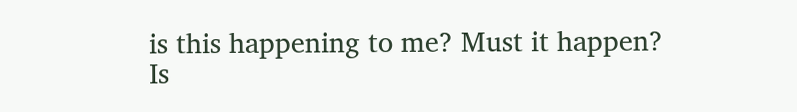is this happening to me? Must it happen? Is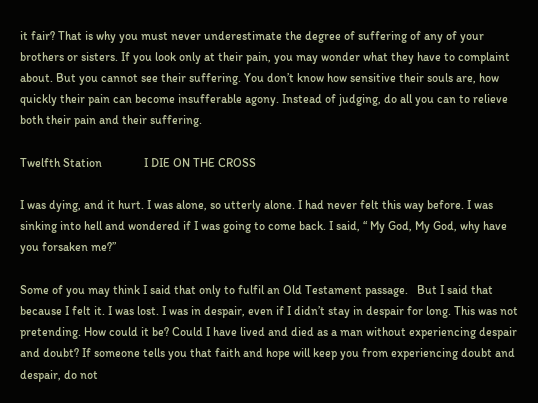it fair? That is why you must never underestimate the degree of suffering of any of your brothers or sisters. If you look only at their pain, you may wonder what they have to complaint about. But you cannot see their suffering. You don’t know how sensitive their souls are, how quickly their pain can become insufferable agony. Instead of judging, do all you can to relieve both their pain and their suffering.

Twelfth Station              I DIE ON THE CROSS

I was dying, and it hurt. I was alone, so utterly alone. I had never felt this way before. I was sinking into hell and wondered if I was going to come back. I said, “ My God, My God, why have you forsaken me?”

Some of you may think I said that only to fulfil an Old Testament passage.   But I said that because I felt it. I was lost. I was in despair, even if I didn’t stay in despair for long. This was not pretending. How could it be? Could I have lived and died as a man without experiencing despair and doubt? If someone tells you that faith and hope will keep you from experiencing doubt and despair, do not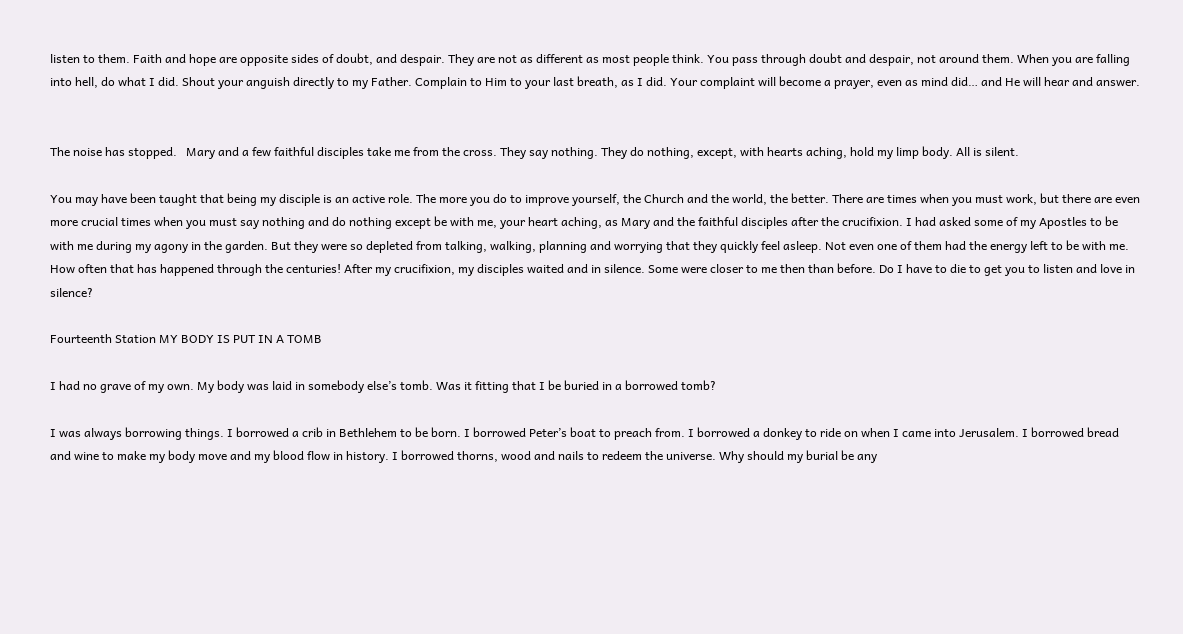listen to them. Faith and hope are opposite sides of doubt, and despair. They are not as different as most people think. You pass through doubt and despair, not around them. When you are falling into hell, do what I did. Shout your anguish directly to my Father. Complain to Him to your last breath, as I did. Your complaint will become a prayer, even as mind did… and He will hear and answer.


The noise has stopped.   Mary and a few faithful disciples take me from the cross. They say nothing. They do nothing, except, with hearts aching, hold my limp body. All is silent.

You may have been taught that being my disciple is an active role. The more you do to improve yourself, the Church and the world, the better. There are times when you must work, but there are even more crucial times when you must say nothing and do nothing except be with me, your heart aching, as Mary and the faithful disciples after the crucifixion. I had asked some of my Apostles to be with me during my agony in the garden. But they were so depleted from talking, walking, planning and worrying that they quickly feel asleep. Not even one of them had the energy left to be with me. How often that has happened through the centuries! After my crucifixion, my disciples waited and in silence. Some were closer to me then than before. Do I have to die to get you to listen and love in silence?

Fourteenth Station MY BODY IS PUT IN A TOMB

I had no grave of my own. My body was laid in somebody else’s tomb. Was it fitting that I be buried in a borrowed tomb?

I was always borrowing things. I borrowed a crib in Bethlehem to be born. I borrowed Peter’s boat to preach from. I borrowed a donkey to ride on when I came into Jerusalem. I borrowed bread and wine to make my body move and my blood flow in history. I borrowed thorns, wood and nails to redeem the universe. Why should my burial be any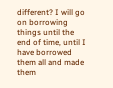different? I will go on borrowing things until the end of time, until I have borrowed them all and made them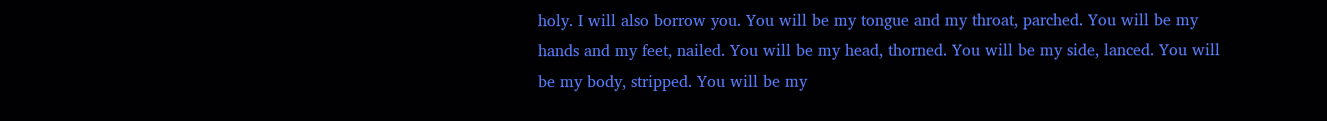holy. I will also borrow you. You will be my tongue and my throat, parched. You will be my hands and my feet, nailed. You will be my head, thorned. You will be my side, lanced. You will be my body, stripped. You will be my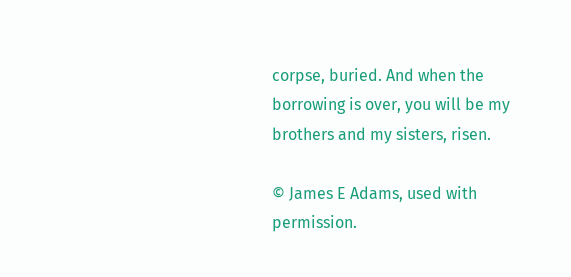corpse, buried. And when the borrowing is over, you will be my brothers and my sisters, risen.

© James E Adams, used with permission.